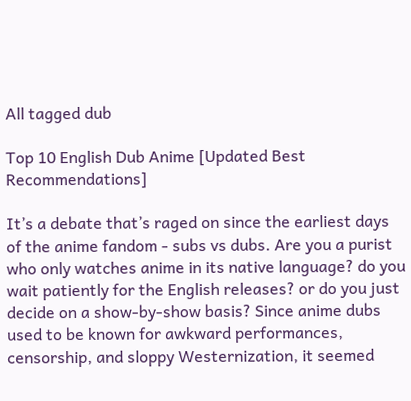All tagged dub

Top 10 English Dub Anime [Updated Best Recommendations]

It’s a debate that’s raged on since the earliest days of the anime fandom - subs vs dubs. Are you a purist who only watches anime in its native language? do you wait patiently for the English releases? or do you just decide on a show-by-show basis? Since anime dubs used to be known for awkward performances, censorship, and sloppy Westernization, it seemed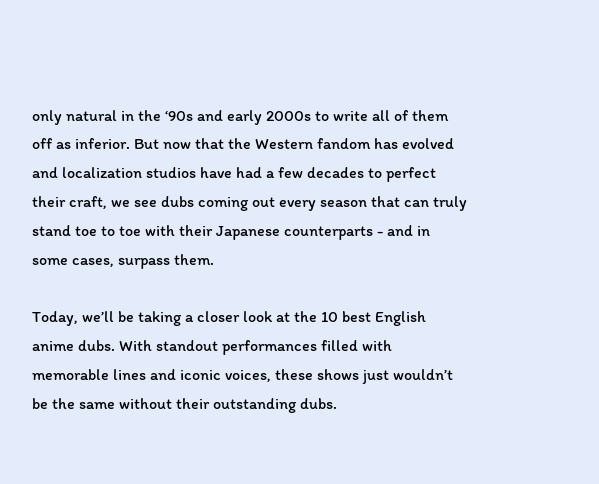only natural in the ‘90s and early 2000s to write all of them off as inferior. But now that the Western fandom has evolved and localization studios have had a few decades to perfect their craft, we see dubs coming out every season that can truly stand toe to toe with their Japanese counterparts - and in some cases, surpass them.

Today, we’ll be taking a closer look at the 10 best English anime dubs. With standout performances filled with memorable lines and iconic voices, these shows just wouldn’t be the same without their outstanding dubs.